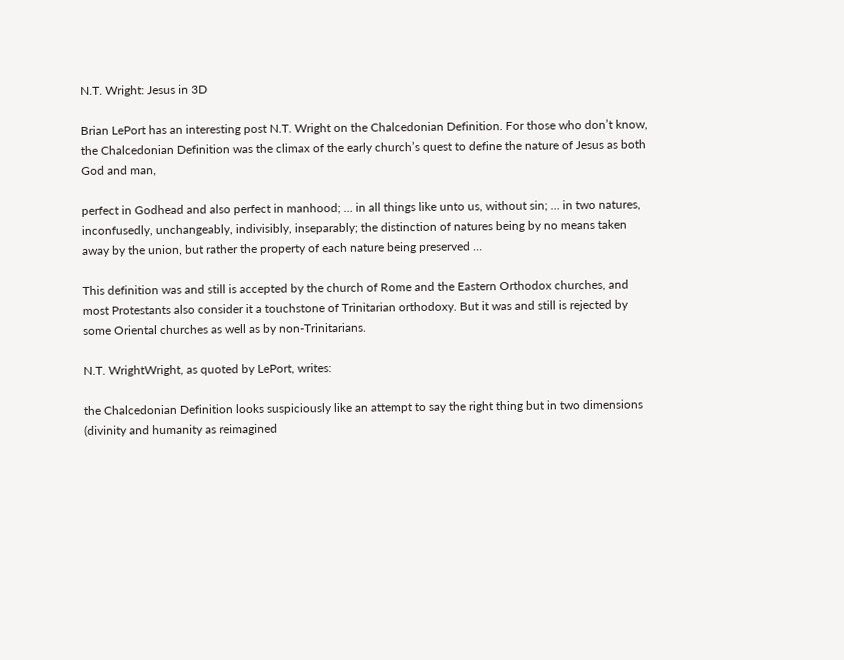N.T. Wright: Jesus in 3D

Brian LePort has an interesting post N.T. Wright on the Chalcedonian Definition. For those who don’t know, the Chalcedonian Definition was the climax of the early church’s quest to define the nature of Jesus as both God and man,

perfect in Godhead and also perfect in manhood; … in all things like unto us, without sin; … in two natures, inconfusedly, unchangeably, indivisibly, inseparably; the distinction of natures being by no means taken away by the union, but rather the property of each nature being preserved …

This definition was and still is accepted by the church of Rome and the Eastern Orthodox churches, and most Protestants also consider it a touchstone of Trinitarian orthodoxy. But it was and still is rejected by some Oriental churches as well as by non-Trinitarians.

N.T. WrightWright, as quoted by LePort, writes:

the Chalcedonian Definition looks suspiciously like an attempt to say the right thing but in two dimensions (divinity and humanity as reimagined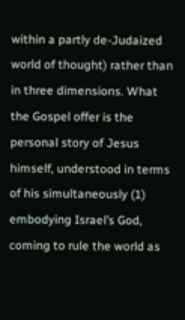within a partly de-Judaized world of thought) rather than in three dimensions. What the Gospel offer is the personal story of Jesus himself, understood in terms of his simultaneously (1) embodying Israel’s God, coming to rule the world as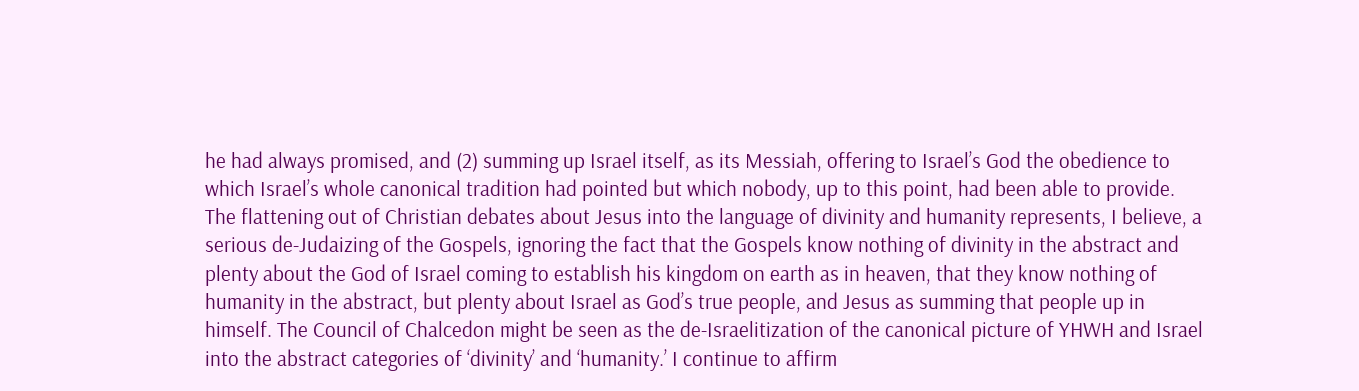he had always promised, and (2) summing up Israel itself, as its Messiah, offering to Israel’s God the obedience to which Israel’s whole canonical tradition had pointed but which nobody, up to this point, had been able to provide. The flattening out of Christian debates about Jesus into the language of divinity and humanity represents, I believe, a serious de-Judaizing of the Gospels, ignoring the fact that the Gospels know nothing of divinity in the abstract and plenty about the God of Israel coming to establish his kingdom on earth as in heaven, that they know nothing of humanity in the abstract, but plenty about Israel as God’s true people, and Jesus as summing that people up in himself. The Council of Chalcedon might be seen as the de-Israelitization of the canonical picture of YHWH and Israel into the abstract categories of ‘divinity’ and ‘humanity.’ I continue to affirm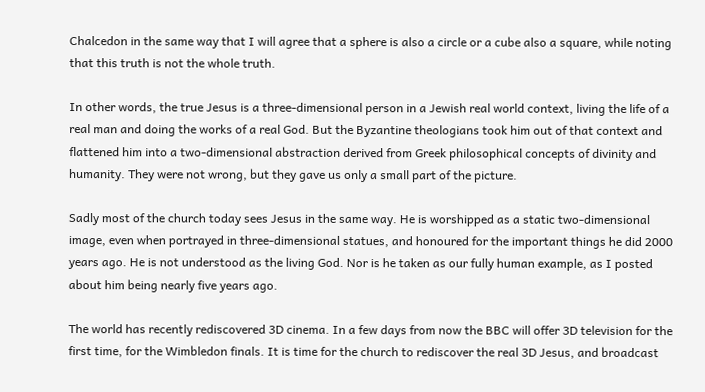Chalcedon in the same way that I will agree that a sphere is also a circle or a cube also a square, while noting that this truth is not the whole truth.

In other words, the true Jesus is a three-dimensional person in a Jewish real world context, living the life of a real man and doing the works of a real God. But the Byzantine theologians took him out of that context and flattened him into a two-dimensional abstraction derived from Greek philosophical concepts of divinity and humanity. They were not wrong, but they gave us only a small part of the picture.

Sadly most of the church today sees Jesus in the same way. He is worshipped as a static two-dimensional image, even when portrayed in three-dimensional statues, and honoured for the important things he did 2000 years ago. He is not understood as the living God. Nor is he taken as our fully human example, as I posted about him being nearly five years ago.

The world has recently rediscovered 3D cinema. In a few days from now the BBC will offer 3D television for the first time, for the Wimbledon finals. It is time for the church to rediscover the real 3D Jesus, and broadcast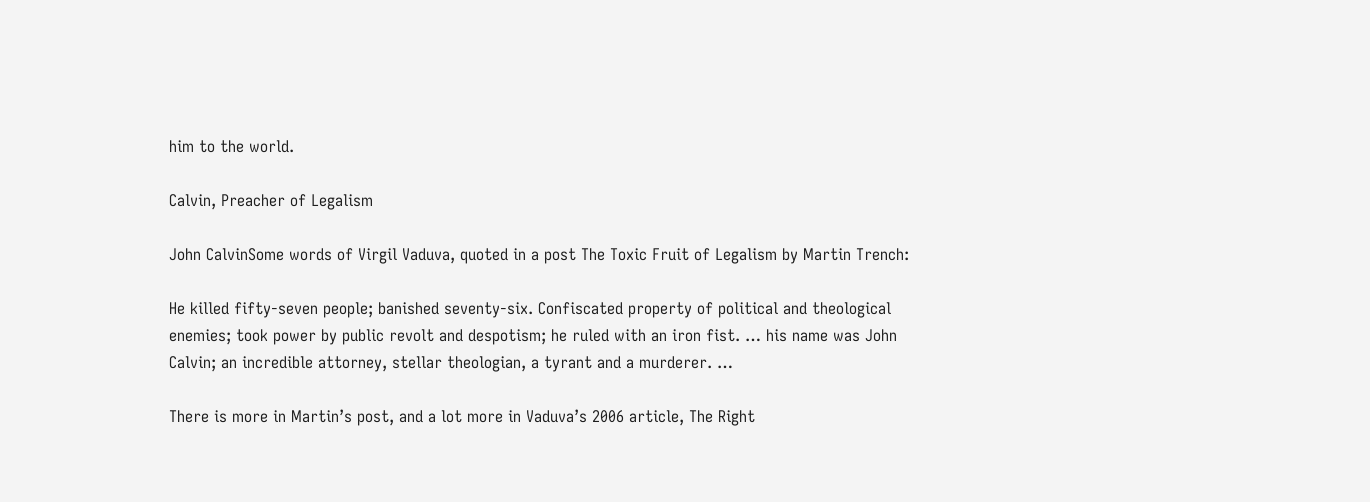him to the world.

Calvin, Preacher of Legalism

John CalvinSome words of Virgil Vaduva, quoted in a post The Toxic Fruit of Legalism by Martin Trench:

He killed fifty-seven people; banished seventy-six. Confiscated property of political and theological enemies; took power by public revolt and despotism; he ruled with an iron fist. … his name was John Calvin; an incredible attorney, stellar theologian, a tyrant and a murderer. …

There is more in Martin’s post, and a lot more in Vaduva’s 2006 article, The Right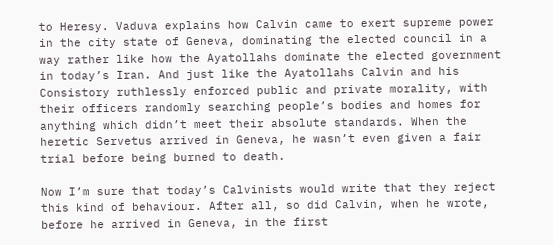to Heresy. Vaduva explains how Calvin came to exert supreme power in the city state of Geneva, dominating the elected council in a way rather like how the Ayatollahs dominate the elected government in today’s Iran. And just like the Ayatollahs Calvin and his Consistory ruthlessly enforced public and private morality, with their officers randomly searching people’s bodies and homes for anything which didn’t meet their absolute standards. When the heretic Servetus arrived in Geneva, he wasn’t even given a fair trial before being burned to death.

Now I’m sure that today’s Calvinists would write that they reject this kind of behaviour. After all, so did Calvin, when he wrote, before he arrived in Geneva, in the first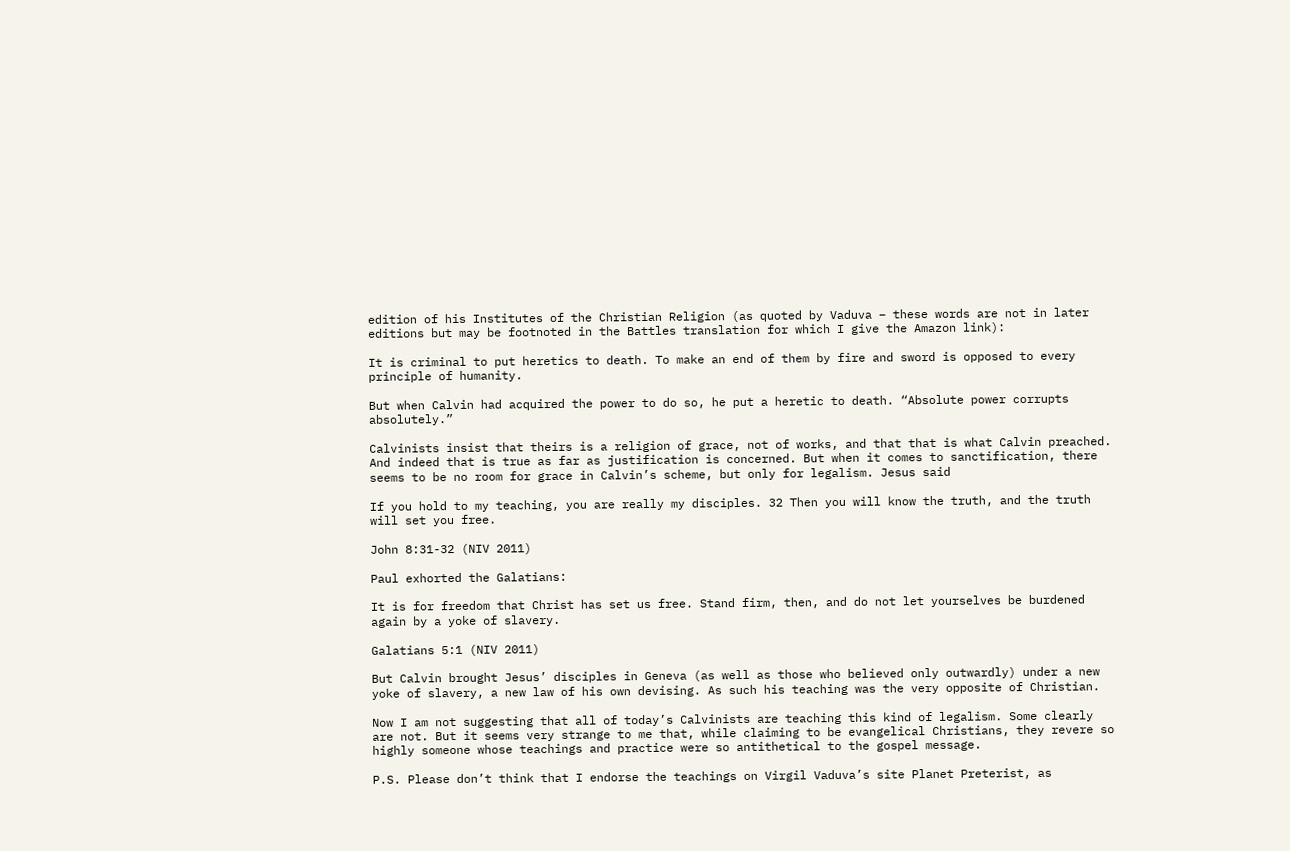edition of his Institutes of the Christian Religion (as quoted by Vaduva – these words are not in later editions but may be footnoted in the Battles translation for which I give the Amazon link):

It is criminal to put heretics to death. To make an end of them by fire and sword is opposed to every principle of humanity.

But when Calvin had acquired the power to do so, he put a heretic to death. “Absolute power corrupts absolutely.”

Calvinists insist that theirs is a religion of grace, not of works, and that that is what Calvin preached. And indeed that is true as far as justification is concerned. But when it comes to sanctification, there seems to be no room for grace in Calvin’s scheme, but only for legalism. Jesus said

If you hold to my teaching, you are really my disciples. 32 Then you will know the truth, and the truth will set you free.

John 8:31-32 (NIV 2011)

Paul exhorted the Galatians:

It is for freedom that Christ has set us free. Stand firm, then, and do not let yourselves be burdened again by a yoke of slavery.

Galatians 5:1 (NIV 2011)

But Calvin brought Jesus’ disciples in Geneva (as well as those who believed only outwardly) under a new yoke of slavery, a new law of his own devising. As such his teaching was the very opposite of Christian.

Now I am not suggesting that all of today’s Calvinists are teaching this kind of legalism. Some clearly are not. But it seems very strange to me that, while claiming to be evangelical Christians, they revere so highly someone whose teachings and practice were so antithetical to the gospel message.

P.S. Please don’t think that I endorse the teachings on Virgil Vaduva’s site Planet Preterist, as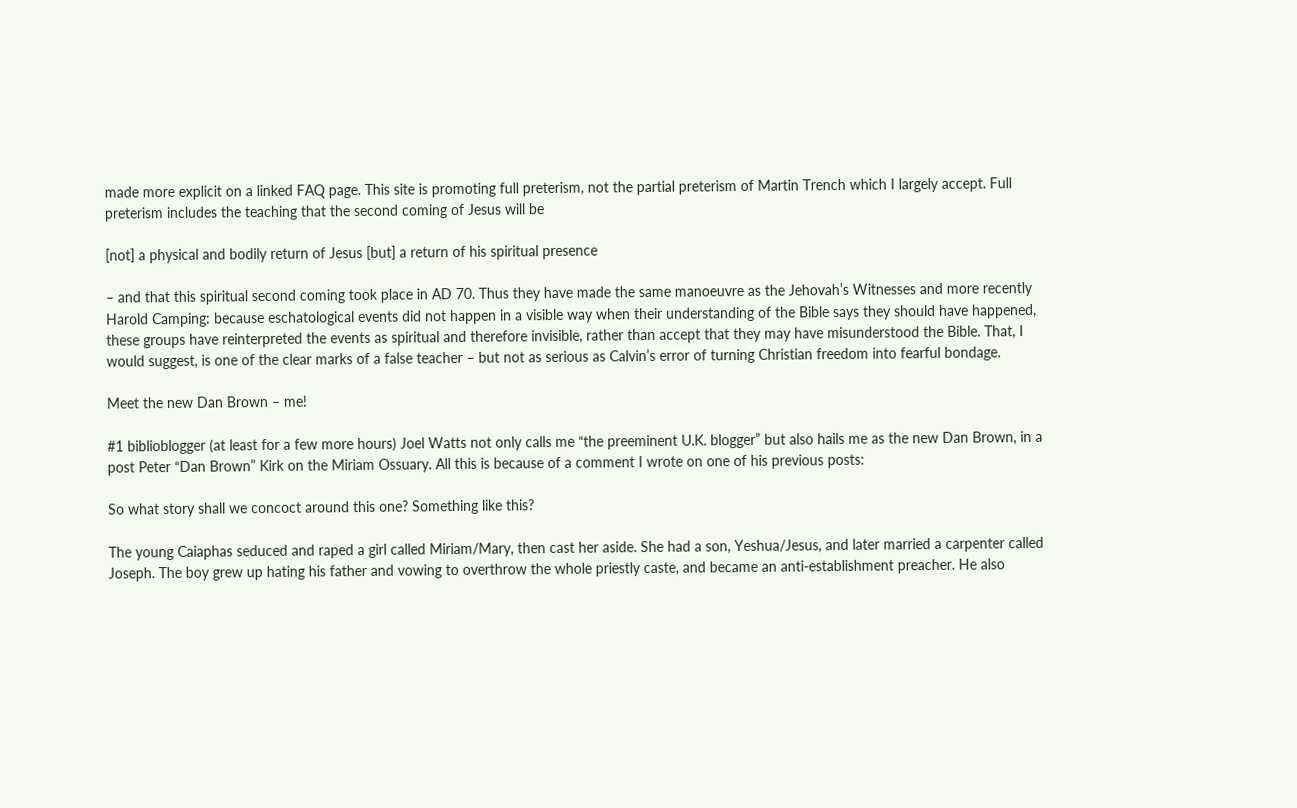made more explicit on a linked FAQ page. This site is promoting full preterism, not the partial preterism of Martin Trench which I largely accept. Full preterism includes the teaching that the second coming of Jesus will be

[not] a physical and bodily return of Jesus [but] a return of his spiritual presence

– and that this spiritual second coming took place in AD 70. Thus they have made the same manoeuvre as the Jehovah’s Witnesses and more recently Harold Camping: because eschatological events did not happen in a visible way when their understanding of the Bible says they should have happened, these groups have reinterpreted the events as spiritual and therefore invisible, rather than accept that they may have misunderstood the Bible. That, I would suggest, is one of the clear marks of a false teacher – but not as serious as Calvin’s error of turning Christian freedom into fearful bondage.

Meet the new Dan Brown – me!

#1 biblioblogger (at least for a few more hours) Joel Watts not only calls me “the preeminent U.K. blogger” but also hails me as the new Dan Brown, in a post Peter “Dan Brown” Kirk on the Miriam Ossuary. All this is because of a comment I wrote on one of his previous posts:

So what story shall we concoct around this one? Something like this?

The young Caiaphas seduced and raped a girl called Miriam/Mary, then cast her aside. She had a son, Yeshua/Jesus, and later married a carpenter called Joseph. The boy grew up hating his father and vowing to overthrow the whole priestly caste, and became an anti-establishment preacher. He also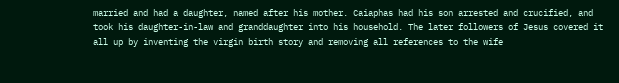married and had a daughter, named after his mother. Caiaphas had his son arrested and crucified, and took his daughter-in-law and granddaughter into his household. The later followers of Jesus covered it all up by inventing the virgin birth story and removing all references to the wife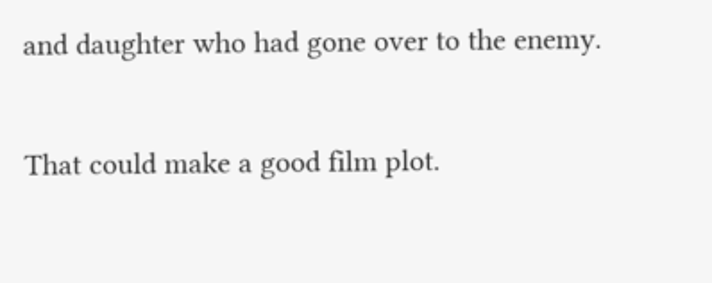and daughter who had gone over to the enemy.

That could make a good film plot.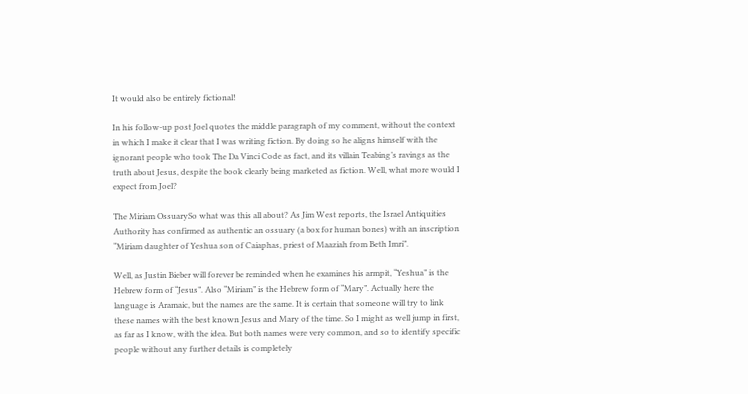It would also be entirely fictional!

In his follow-up post Joel quotes the middle paragraph of my comment, without the context in which I make it clear that I was writing fiction. By doing so he aligns himself with the ignorant people who took The Da Vinci Code as fact, and its villain Teabing’s ravings as the truth about Jesus, despite the book clearly being marketed as fiction. Well, what more would I expect from Joel?

The Miriam OssuarySo what was this all about? As Jim West reports, the Israel Antiquities Authority has confirmed as authentic an ossuary (a box for human bones) with an inscription “Miriam daughter of Yeshua son of Caiaphas, priest of Maaziah from Beth Imri”.

Well, as Justin Bieber will forever be reminded when he examines his armpit, “Yeshua” is the Hebrew form of “Jesus”. Also “Miriam” is the Hebrew form of “Mary”. Actually here the language is Aramaic, but the names are the same. It is certain that someone will try to link these names with the best known Jesus and Mary of the time. So I might as well jump in first, as far as I know, with the idea. But both names were very common, and so to identify specific people without any further details is completely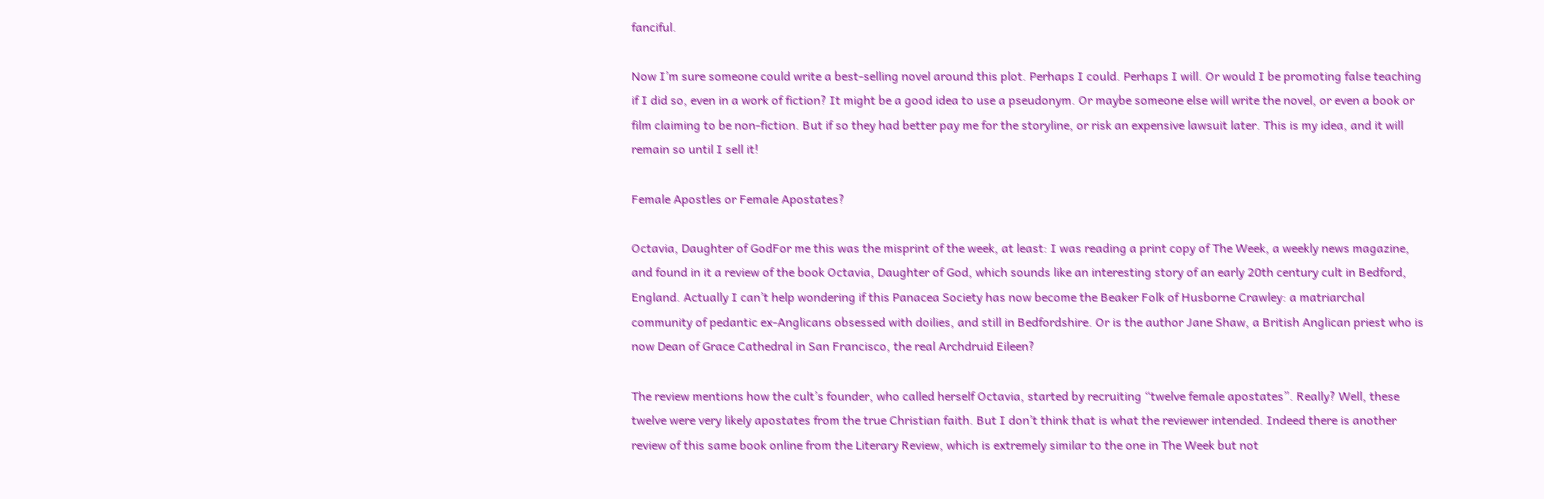fanciful.

Now I’m sure someone could write a best-selling novel around this plot. Perhaps I could. Perhaps I will. Or would I be promoting false teaching if I did so, even in a work of fiction? It might be a good idea to use a pseudonym. Or maybe someone else will write the novel, or even a book or film claiming to be non-fiction. But if so they had better pay me for the storyline, or risk an expensive lawsuit later. This is my idea, and it will remain so until I sell it!

Female Apostles or Female Apostates?

Octavia, Daughter of GodFor me this was the misprint of the week, at least: I was reading a print copy of The Week, a weekly news magazine, and found in it a review of the book Octavia, Daughter of God, which sounds like an interesting story of an early 20th century cult in Bedford, England. Actually I can’t help wondering if this Panacea Society has now become the Beaker Folk of Husborne Crawley: a matriarchal community of pedantic ex-Anglicans obsessed with doilies, and still in Bedfordshire. Or is the author Jane Shaw, a British Anglican priest who is now Dean of Grace Cathedral in San Francisco, the real Archdruid Eileen?

The review mentions how the cult’s founder, who called herself Octavia, started by recruiting “twelve female apostates”. Really? Well, these twelve were very likely apostates from the true Christian faith. But I don’t think that is what the reviewer intended. Indeed there is another review of this same book online from the Literary Review, which is extremely similar to the one in The Week but not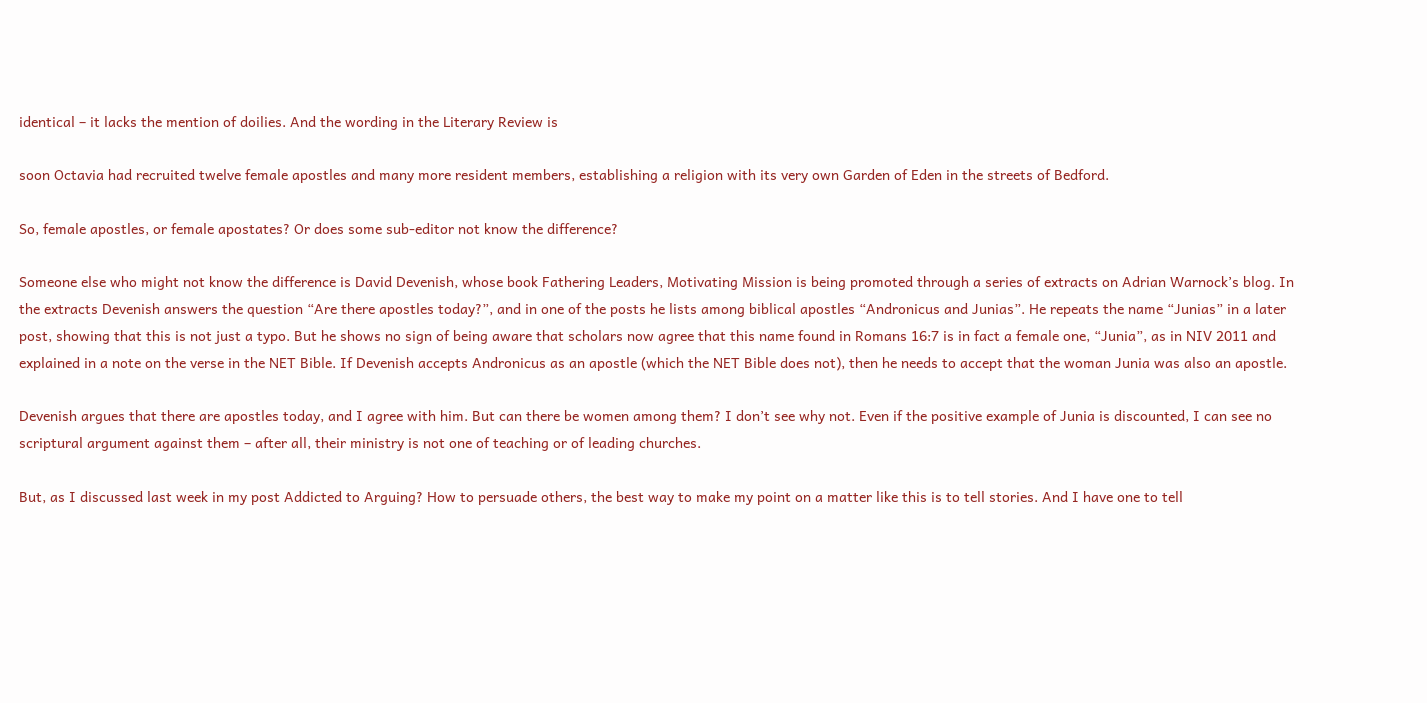identical – it lacks the mention of doilies. And the wording in the Literary Review is

soon Octavia had recruited twelve female apostles and many more resident members, establishing a religion with its very own Garden of Eden in the streets of Bedford.

So, female apostles, or female apostates? Or does some sub-editor not know the difference?

Someone else who might not know the difference is David Devenish, whose book Fathering Leaders, Motivating Mission is being promoted through a series of extracts on Adrian Warnock’s blog. In the extracts Devenish answers the question “Are there apostles today?”, and in one of the posts he lists among biblical apostles “Andronicus and Junias”. He repeats the name “Junias” in a later post, showing that this is not just a typo. But he shows no sign of being aware that scholars now agree that this name found in Romans 16:7 is in fact a female one, “Junia”, as in NIV 2011 and explained in a note on the verse in the NET Bible. If Devenish accepts Andronicus as an apostle (which the NET Bible does not), then he needs to accept that the woman Junia was also an apostle.

Devenish argues that there are apostles today, and I agree with him. But can there be women among them? I don’t see why not. Even if the positive example of Junia is discounted, I can see no scriptural argument against them – after all, their ministry is not one of teaching or of leading churches.

But, as I discussed last week in my post Addicted to Arguing? How to persuade others, the best way to make my point on a matter like this is to tell stories. And I have one to tell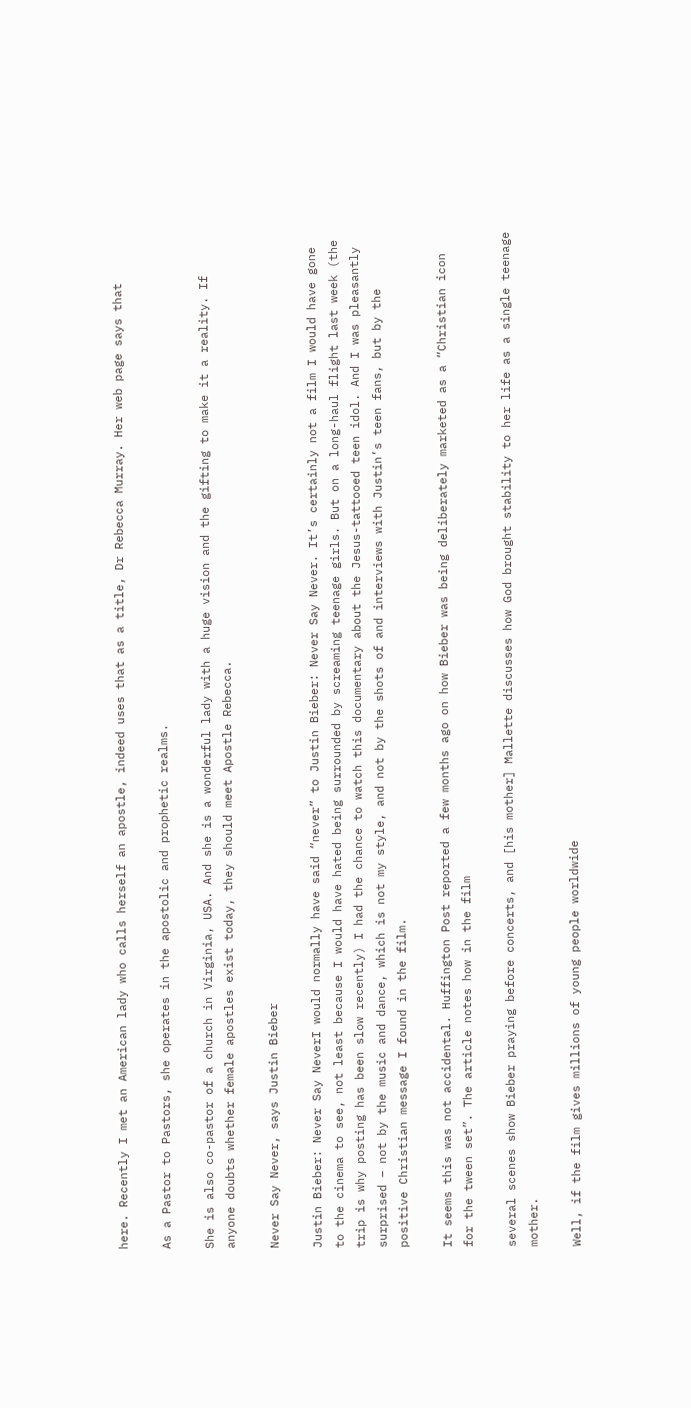here. Recently I met an American lady who calls herself an apostle, indeed uses that as a title, Dr Rebecca Murray. Her web page says that

As a Pastor to Pastors, she operates in the apostolic and prophetic realms.

She is also co-pastor of a church in Virginia, USA. And she is a wonderful lady with a huge vision and the gifting to make it a reality. If anyone doubts whether female apostles exist today, they should meet Apostle Rebecca.

Never Say Never, says Justin Bieber

Justin Bieber: Never Say NeverI would normally have said “never” to Justin Bieber: Never Say Never. It’s certainly not a film I would have gone to the cinema to see, not least because I would have hated being surrounded by screaming teenage girls. But on a long-haul flight last week (the trip is why posting has been slow recently) I had the chance to watch this documentary about the Jesus-tattooed teen idol. And I was pleasantly surprised – not by the music and dance, which is not my style, and not by the shots of and interviews with Justin’s teen fans, but by the positive Christian message I found in the film.

It seems this was not accidental. Huffington Post reported a few months ago on how Bieber was being deliberately marketed as a “Christian icon for the tween set”. The article notes how in the film

several scenes show Bieber praying before concerts, and [his mother] Mallette discusses how God brought stability to her life as a single teenage mother.

Well, if the film gives millions of young people worldwide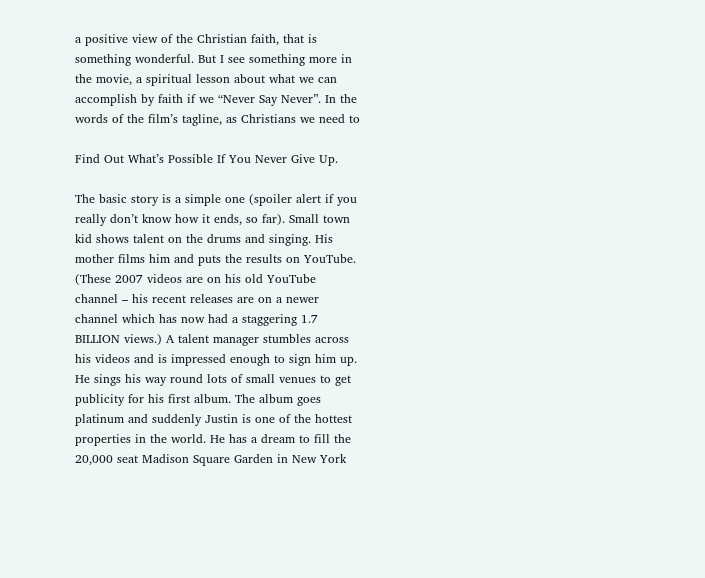a positive view of the Christian faith, that is something wonderful. But I see something more in the movie, a spiritual lesson about what we can accomplish by faith if we “Never Say Never”. In the words of the film’s tagline, as Christians we need to

Find Out What’s Possible If You Never Give Up.

The basic story is a simple one (spoiler alert if you really don’t know how it ends, so far). Small town kid shows talent on the drums and singing. His mother films him and puts the results on YouTube. (These 2007 videos are on his old YouTube channel – his recent releases are on a newer channel which has now had a staggering 1.7 BILLION views.) A talent manager stumbles across his videos and is impressed enough to sign him up. He sings his way round lots of small venues to get publicity for his first album. The album goes platinum and suddenly Justin is one of the hottest properties in the world. He has a dream to fill the 20,000 seat Madison Square Garden in New York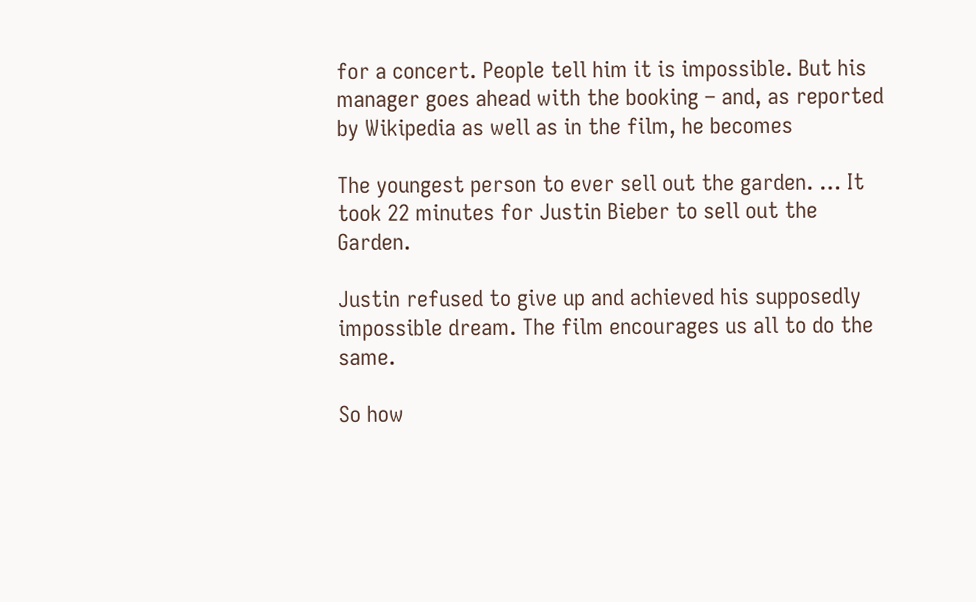for a concert. People tell him it is impossible. But his manager goes ahead with the booking – and, as reported by Wikipedia as well as in the film, he becomes

The youngest person to ever sell out the garden. … It took 22 minutes for Justin Bieber to sell out the Garden.

Justin refused to give up and achieved his supposedly impossible dream. The film encourages us all to do the same.

So how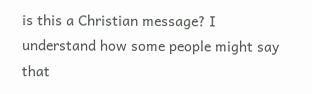is this a Christian message? I understand how some people might say that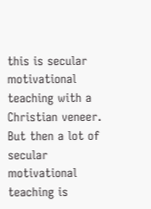this is secular motivational teaching with a Christian veneer. But then a lot of secular motivational teaching is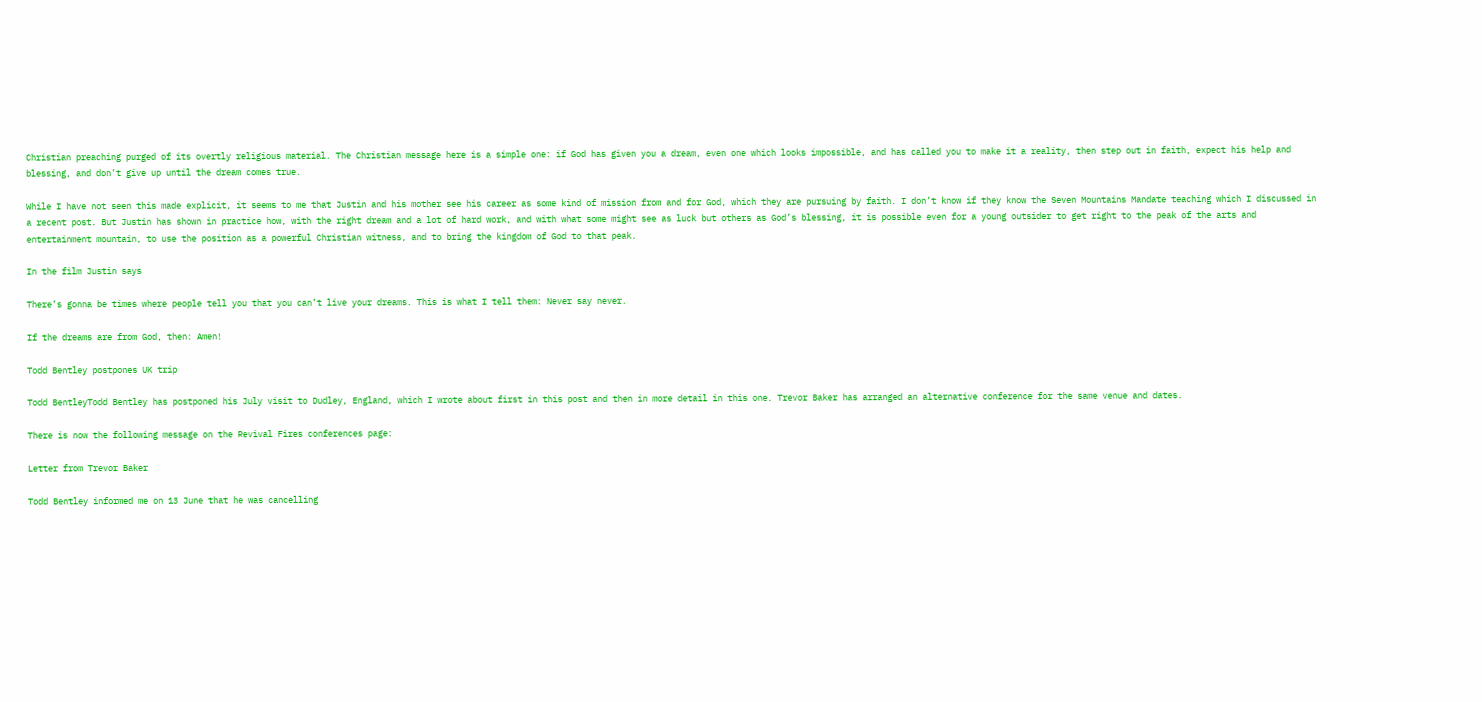Christian preaching purged of its overtly religious material. The Christian message here is a simple one: if God has given you a dream, even one which looks impossible, and has called you to make it a reality, then step out in faith, expect his help and blessing, and don’t give up until the dream comes true.

While I have not seen this made explicit, it seems to me that Justin and his mother see his career as some kind of mission from and for God, which they are pursuing by faith. I don’t know if they know the Seven Mountains Mandate teaching which I discussed in a recent post. But Justin has shown in practice how, with the right dream and a lot of hard work, and with what some might see as luck but others as God’s blessing, it is possible even for a young outsider to get right to the peak of the arts and entertainment mountain, to use the position as a powerful Christian witness, and to bring the kingdom of God to that peak.

In the film Justin says

There’s gonna be times where people tell you that you can’t live your dreams. This is what I tell them: Never say never.

If the dreams are from God, then: Amen!

Todd Bentley postpones UK trip

Todd BentleyTodd Bentley has postponed his July visit to Dudley, England, which I wrote about first in this post and then in more detail in this one. Trevor Baker has arranged an alternative conference for the same venue and dates.

There is now the following message on the Revival Fires conferences page:

Letter from Trevor Baker

Todd Bentley informed me on 13 June that he was cancelling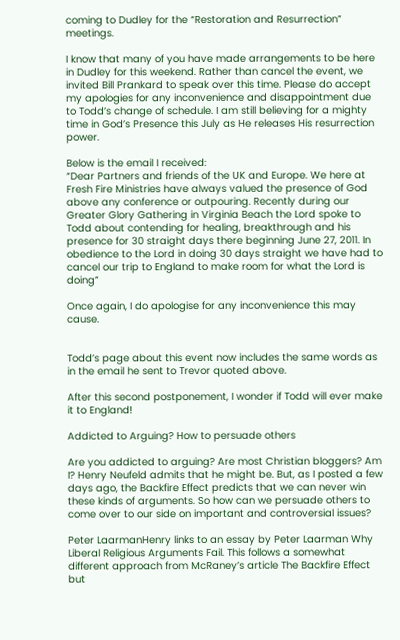coming to Dudley for the “Restoration and Resurrection” meetings.

I know that many of you have made arrangements to be here in Dudley for this weekend. Rather than cancel the event, we invited Bill Prankard to speak over this time. Please do accept my apologies for any inconvenience and disappointment due to Todd’s change of schedule. I am still believing for a mighty time in God’s Presence this July as He releases His resurrection power.

Below is the email I received:
“Dear Partners and friends of the UK and Europe. We here at Fresh Fire Ministries have always valued the presence of God above any conference or outpouring. Recently during our Greater Glory Gathering in Virginia Beach the Lord spoke to Todd about contending for healing, breakthrough and his presence for 30 straight days there beginning June 27, 2011. In obedience to the Lord in doing 30 days straight we have had to cancel our trip to England to make room for what the Lord is doing”

Once again, I do apologise for any inconvenience this may cause.


Todd’s page about this event now includes the same words as in the email he sent to Trevor quoted above.

After this second postponement, I wonder if Todd will ever make it to England!

Addicted to Arguing? How to persuade others

Are you addicted to arguing? Are most Christian bloggers? Am I? Henry Neufeld admits that he might be. But, as I posted a few days ago, the Backfire Effect predicts that we can never win these kinds of arguments. So how can we persuade others to come over to our side on important and controversial issues?

Peter LaarmanHenry links to an essay by Peter Laarman Why Liberal Religious Arguments Fail. This follows a somewhat different approach from McRaney’s article The Backfire Effect but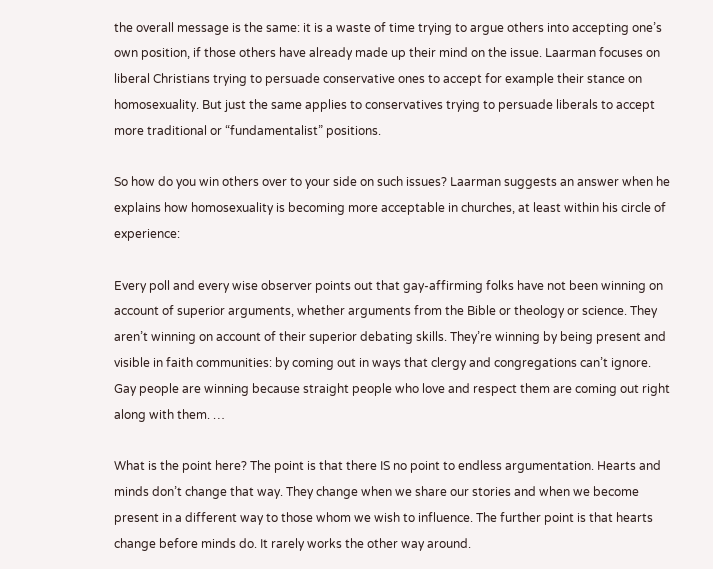the overall message is the same: it is a waste of time trying to argue others into accepting one’s own position, if those others have already made up their mind on the issue. Laarman focuses on liberal Christians trying to persuade conservative ones to accept for example their stance on homosexuality. But just the same applies to conservatives trying to persuade liberals to accept more traditional or “fundamentalist” positions.

So how do you win others over to your side on such issues? Laarman suggests an answer when he explains how homosexuality is becoming more acceptable in churches, at least within his circle of experience:

Every poll and every wise observer points out that gay-affirming folks have not been winning on account of superior arguments, whether arguments from the Bible or theology or science. They aren’t winning on account of their superior debating skills. They’re winning by being present and visible in faith communities: by coming out in ways that clergy and congregations can’t ignore. Gay people are winning because straight people who love and respect them are coming out right along with them. …

What is the point here? The point is that there IS no point to endless argumentation. Hearts and minds don’t change that way. They change when we share our stories and when we become present in a different way to those whom we wish to influence. The further point is that hearts change before minds do. It rarely works the other way around.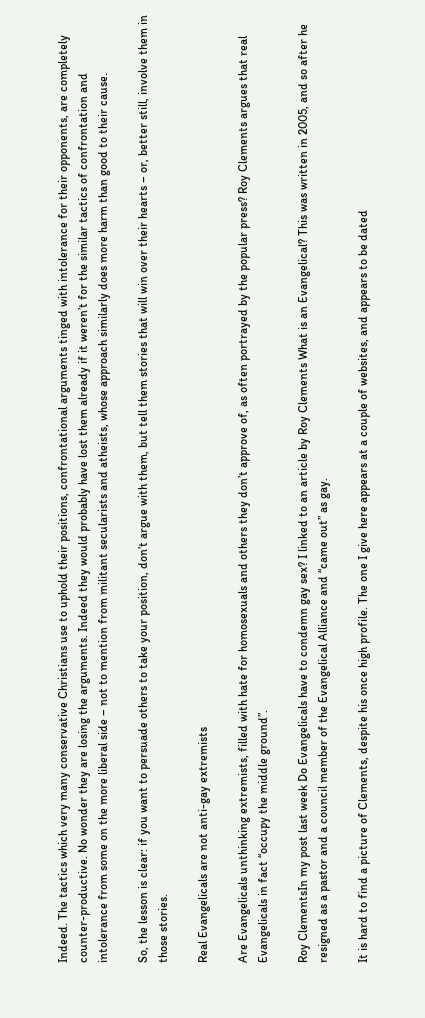Indeed. The tactics which very many conservative Christians use to uphold their positions, confrontational arguments tinged with intolerance for their opponents, are completely counter-productive. No wonder they are losing the arguments. Indeed they would probably have lost them already if it weren’t for the similar tactics of confrontation and intolerance from some on the more liberal side – not to mention from militant secularists and atheists, whose approach similarly does more harm than good to their cause.

So, the lesson is clear: if you want to persuade others to take your position, don’t argue with them, but tell them stories that will win over their hearts – or, better still, involve them in those stories.

Real Evangelicals are not anti-gay extremists

Are Evangelicals unthinking extremists, filled with hate for homosexuals and others they don’t approve of, as often portrayed by the popular press? Roy Clements argues that real Evangelicals in fact “occupy the middle ground”.

Roy ClementsIn my post last week Do Evangelicals have to condemn gay sex? I linked to an article by Roy Clements What is an Evangelical? This was written in 2005, and so after he resigned as a pastor and a council member of the Evangelical Alliance and “came out” as gay.

It is hard to find a picture of Clements, despite his once high profile. The one I give here appears at a couple of websites, and appears to be dated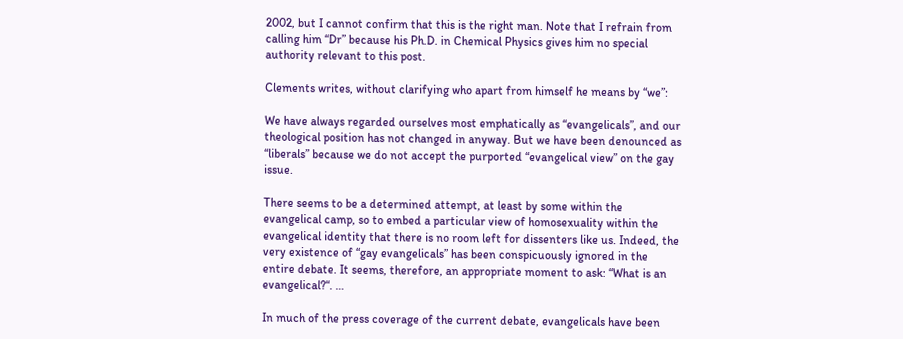2002, but I cannot confirm that this is the right man. Note that I refrain from calling him “Dr” because his Ph.D. in Chemical Physics gives him no special authority relevant to this post.

Clements writes, without clarifying who apart from himself he means by “we”:

We have always regarded ourselves most emphatically as “evangelicals”, and our theological position has not changed in anyway. But we have been denounced as “liberals” because we do not accept the purported “evangelical view” on the gay issue.

There seems to be a determined attempt, at least by some within the evangelical camp, so to embed a particular view of homosexuality within the evangelical identity that there is no room left for dissenters like us. Indeed, the very existence of “gay evangelicals” has been conspicuously ignored in the entire debate. It seems, therefore, an appropriate moment to ask: “What is an evangelical?“. …

In much of the press coverage of the current debate, evangelicals have been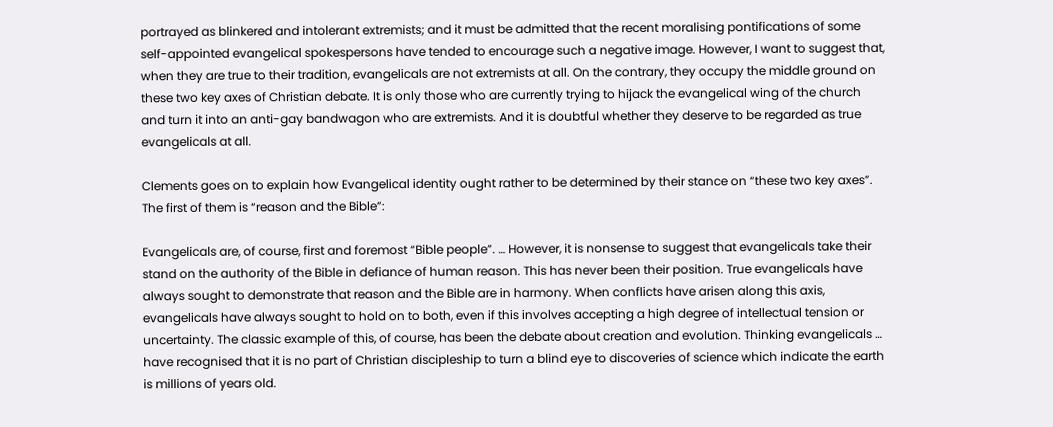portrayed as blinkered and intolerant extremists; and it must be admitted that the recent moralising pontifications of some self-appointed evangelical spokespersons have tended to encourage such a negative image. However, I want to suggest that, when they are true to their tradition, evangelicals are not extremists at all. On the contrary, they occupy the middle ground on these two key axes of Christian debate. It is only those who are currently trying to hijack the evangelical wing of the church and turn it into an anti-gay bandwagon who are extremists. And it is doubtful whether they deserve to be regarded as true evangelicals at all.

Clements goes on to explain how Evangelical identity ought rather to be determined by their stance on “these two key axes”. The first of them is “reason and the Bible”:

Evangelicals are, of course, first and foremost “Bible people”. … However, it is nonsense to suggest that evangelicals take their stand on the authority of the Bible in defiance of human reason. This has never been their position. True evangelicals have always sought to demonstrate that reason and the Bible are in harmony. When conflicts have arisen along this axis, evangelicals have always sought to hold on to both, even if this involves accepting a high degree of intellectual tension or uncertainty. The classic example of this, of course, has been the debate about creation and evolution. Thinking evangelicals … have recognised that it is no part of Christian discipleship to turn a blind eye to discoveries of science which indicate the earth is millions of years old.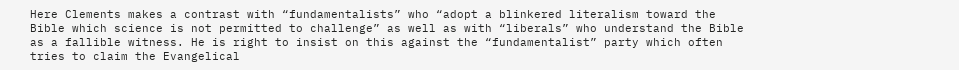Here Clements makes a contrast with “fundamentalists” who “adopt a blinkered literalism toward the Bible which science is not permitted to challenge” as well as with “liberals” who understand the Bible as a fallible witness. He is right to insist on this against the “fundamentalist” party which often tries to claim the Evangelical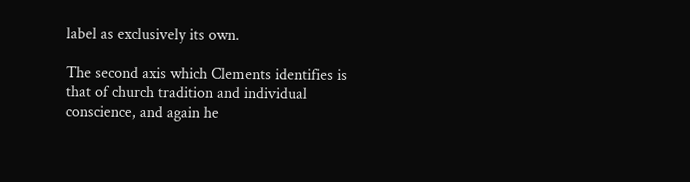label as exclusively its own.

The second axis which Clements identifies is that of church tradition and individual conscience, and again he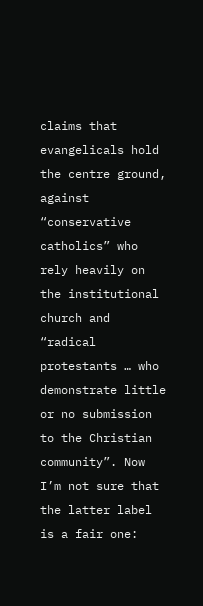claims that evangelicals hold the centre ground, against “conservative catholics” who rely heavily on the institutional church and “radical protestants … who demonstrate little or no submission to the Christian community”. Now I’m not sure that the latter label is a fair one: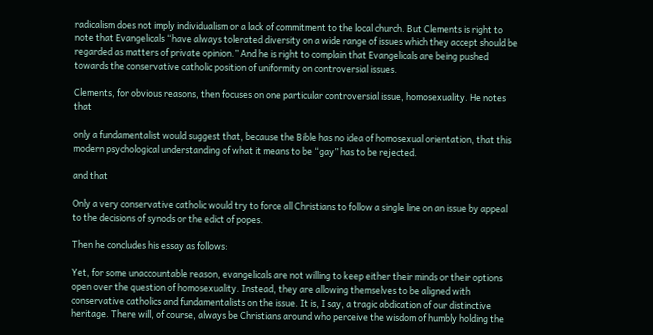radicalism does not imply individualism or a lack of commitment to the local church. But Clements is right to note that Evangelicals “have always tolerated diversity on a wide range of issues which they accept should be regarded as matters of private opinion.” And he is right to complain that Evangelicals are being pushed towards the conservative catholic position of uniformity on controversial issues.

Clements, for obvious reasons, then focuses on one particular controversial issue, homosexuality. He notes that

only a fundamentalist would suggest that, because the Bible has no idea of homosexual orientation, that this modern psychological understanding of what it means to be “gay” has to be rejected.

and that

Only a very conservative catholic would try to force all Christians to follow a single line on an issue by appeal to the decisions of synods or the edict of popes.

Then he concludes his essay as follows:

Yet, for some unaccountable reason, evangelicals are not willing to keep either their minds or their options open over the question of homosexuality. Instead, they are allowing themselves to be aligned with conservative catholics and fundamentalists on the issue. It is, I say, a tragic abdication of our distinctive heritage. There will, of course, always be Christians around who perceive the wisdom of humbly holding the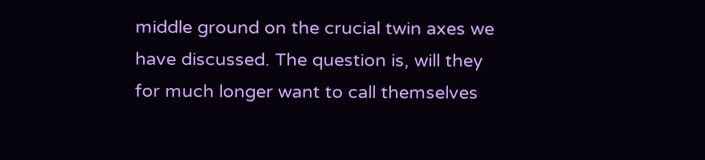middle ground on the crucial twin axes we have discussed. The question is, will they for much longer want to call themselves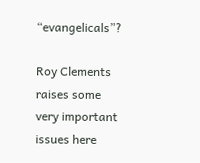“evangelicals”?

Roy Clements raises some very important issues here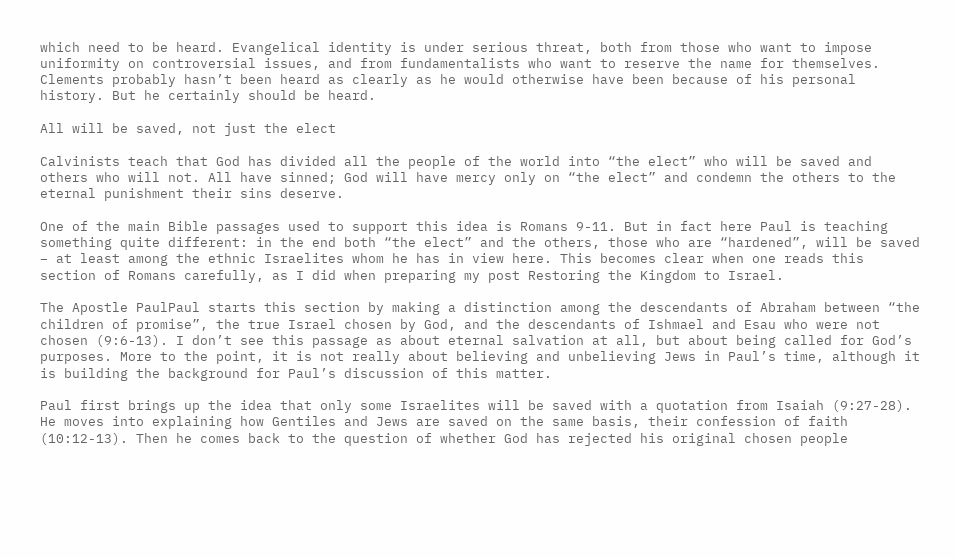which need to be heard. Evangelical identity is under serious threat, both from those who want to impose uniformity on controversial issues, and from fundamentalists who want to reserve the name for themselves. Clements probably hasn’t been heard as clearly as he would otherwise have been because of his personal history. But he certainly should be heard.

All will be saved, not just the elect

Calvinists teach that God has divided all the people of the world into “the elect” who will be saved and others who will not. All have sinned; God will have mercy only on “the elect” and condemn the others to the eternal punishment their sins deserve.

One of the main Bible passages used to support this idea is Romans 9-11. But in fact here Paul is teaching something quite different: in the end both “the elect” and the others, those who are “hardened”, will be saved – at least among the ethnic Israelites whom he has in view here. This becomes clear when one reads this section of Romans carefully, as I did when preparing my post Restoring the Kingdom to Israel.

The Apostle PaulPaul starts this section by making a distinction among the descendants of Abraham between “the children of promise”, the true Israel chosen by God, and the descendants of Ishmael and Esau who were not chosen (9:6-13). I don’t see this passage as about eternal salvation at all, but about being called for God’s purposes. More to the point, it is not really about believing and unbelieving Jews in Paul’s time, although it is building the background for Paul’s discussion of this matter.

Paul first brings up the idea that only some Israelites will be saved with a quotation from Isaiah (9:27-28). He moves into explaining how Gentiles and Jews are saved on the same basis, their confession of faith (10:12-13). Then he comes back to the question of whether God has rejected his original chosen people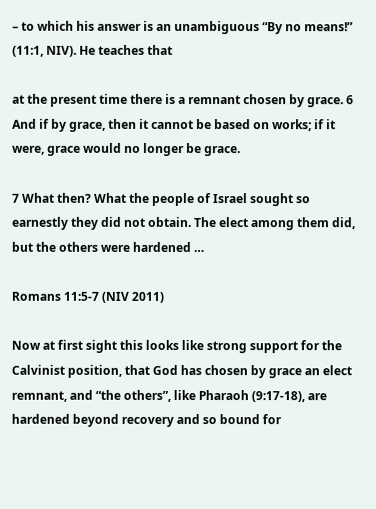– to which his answer is an unambiguous “By no means!” (11:1, NIV). He teaches that

at the present time there is a remnant chosen by grace. 6 And if by grace, then it cannot be based on works; if it were, grace would no longer be grace.

7 What then? What the people of Israel sought so earnestly they did not obtain. The elect among them did, but the others were hardened …

Romans 11:5-7 (NIV 2011)

Now at first sight this looks like strong support for the Calvinist position, that God has chosen by grace an elect remnant, and “the others”, like Pharaoh (9:17-18), are hardened beyond recovery and so bound for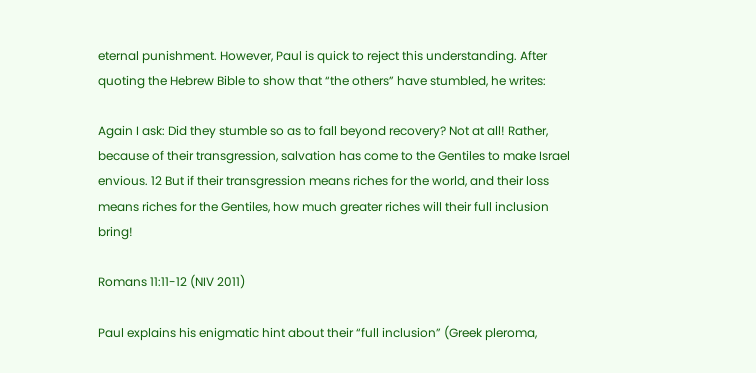eternal punishment. However, Paul is quick to reject this understanding. After quoting the Hebrew Bible to show that “the others” have stumbled, he writes:

Again I ask: Did they stumble so as to fall beyond recovery? Not at all! Rather, because of their transgression, salvation has come to the Gentiles to make Israel envious. 12 But if their transgression means riches for the world, and their loss means riches for the Gentiles, how much greater riches will their full inclusion bring!

Romans 11:11-12 (NIV 2011)

Paul explains his enigmatic hint about their “full inclusion” (Greek pleroma,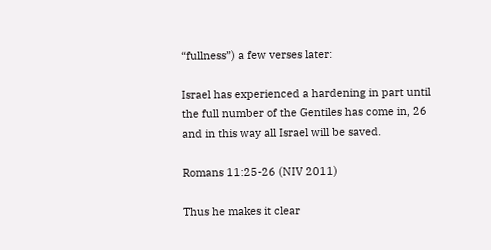“fullness”) a few verses later:

Israel has experienced a hardening in part until the full number of the Gentiles has come in, 26 and in this way all Israel will be saved.

Romans 11:25-26 (NIV 2011)

Thus he makes it clear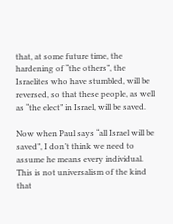that, at some future time, the hardening of “the others”, the Israelites who have stumbled, will be reversed, so that these people, as well as “the elect” in Israel, will be saved.

Now when Paul says “all Israel will be saved”, I don’t think we need to assume he means every individual. This is not universalism of the kind that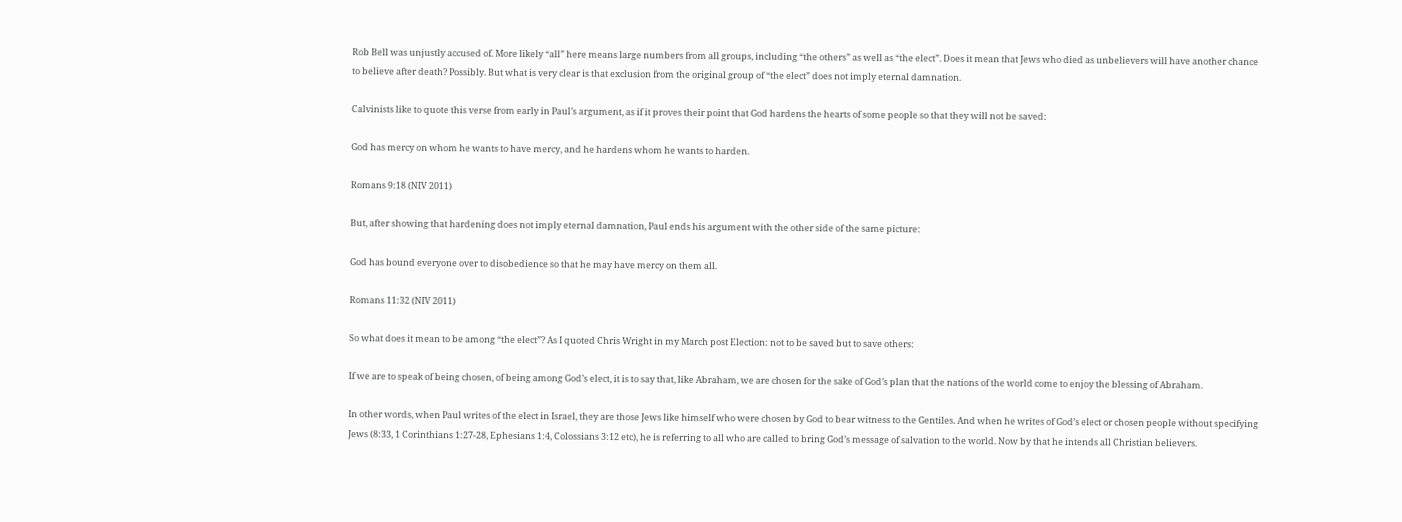Rob Bell was unjustly accused of. More likely “all” here means large numbers from all groups, including “the others” as well as “the elect”. Does it mean that Jews who died as unbelievers will have another chance to believe after death? Possibly. But what is very clear is that exclusion from the original group of “the elect” does not imply eternal damnation.

Calvinists like to quote this verse from early in Paul’s argument, as if it proves their point that God hardens the hearts of some people so that they will not be saved:

God has mercy on whom he wants to have mercy, and he hardens whom he wants to harden.

Romans 9:18 (NIV 2011)

But, after showing that hardening does not imply eternal damnation, Paul ends his argument with the other side of the same picture:

God has bound everyone over to disobedience so that he may have mercy on them all.

Romans 11:32 (NIV 2011)

So what does it mean to be among “the elect”? As I quoted Chris Wright in my March post Election: not to be saved but to save others:

If we are to speak of being chosen, of being among God’s elect, it is to say that, like Abraham, we are chosen for the sake of God’s plan that the nations of the world come to enjoy the blessing of Abraham.

In other words, when Paul writes of the elect in Israel, they are those Jews like himself who were chosen by God to bear witness to the Gentiles. And when he writes of God’s elect or chosen people without specifying Jews (8:33, 1 Corinthians 1:27-28, Ephesians 1:4, Colossians 3:12 etc), he is referring to all who are called to bring God’s message of salvation to the world. Now by that he intends all Christian believers.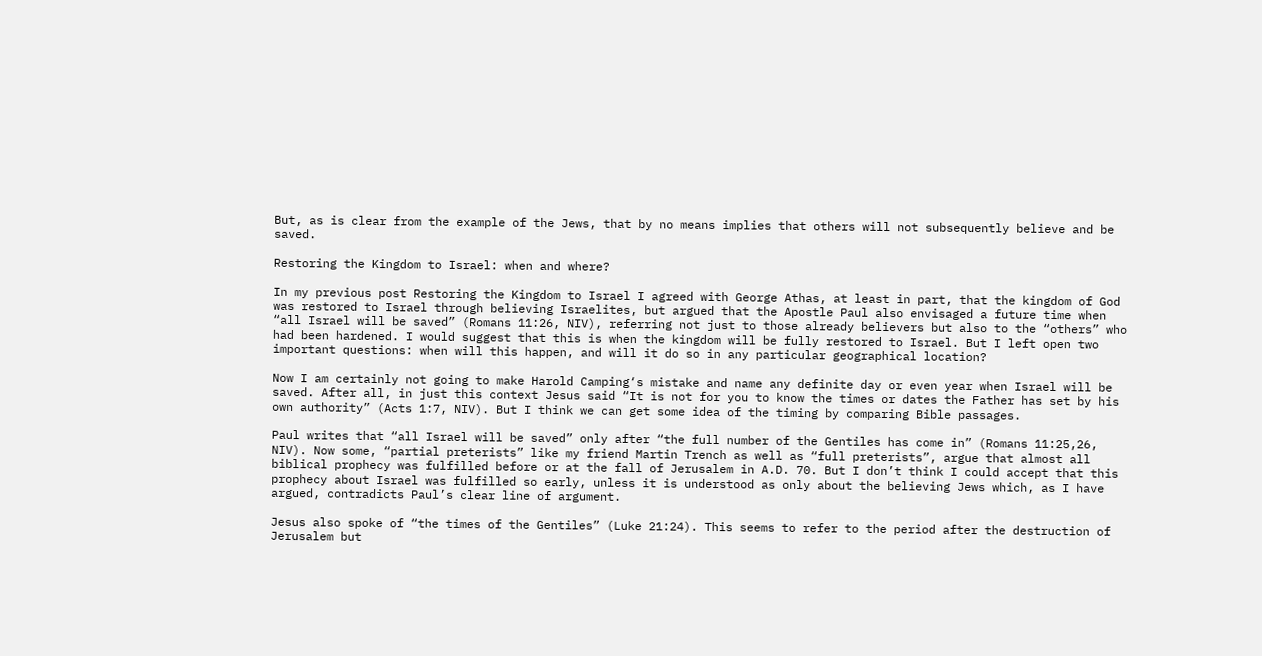But, as is clear from the example of the Jews, that by no means implies that others will not subsequently believe and be saved.

Restoring the Kingdom to Israel: when and where?

In my previous post Restoring the Kingdom to Israel I agreed with George Athas, at least in part, that the kingdom of God was restored to Israel through believing Israelites, but argued that the Apostle Paul also envisaged a future time when “all Israel will be saved” (Romans 11:26, NIV), referring not just to those already believers but also to the “others” who had been hardened. I would suggest that this is when the kingdom will be fully restored to Israel. But I left open two important questions: when will this happen, and will it do so in any particular geographical location?

Now I am certainly not going to make Harold Camping‘s mistake and name any definite day or even year when Israel will be saved. After all, in just this context Jesus said “It is not for you to know the times or dates the Father has set by his own authority” (Acts 1:7, NIV). But I think we can get some idea of the timing by comparing Bible passages.

Paul writes that “all Israel will be saved” only after “the full number of the Gentiles has come in” (Romans 11:25,26, NIV). Now some, “partial preterists” like my friend Martin Trench as well as “full preterists”, argue that almost all biblical prophecy was fulfilled before or at the fall of Jerusalem in A.D. 70. But I don’t think I could accept that this prophecy about Israel was fulfilled so early, unless it is understood as only about the believing Jews which, as I have argued, contradicts Paul’s clear line of argument.

Jesus also spoke of “the times of the Gentiles” (Luke 21:24). This seems to refer to the period after the destruction of Jerusalem but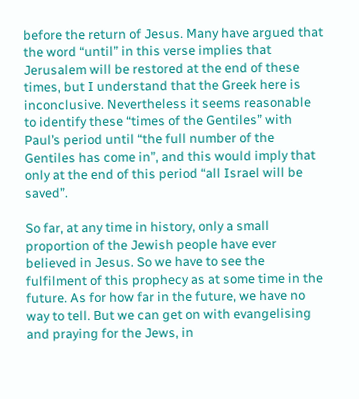before the return of Jesus. Many have argued that the word “until” in this verse implies that Jerusalem will be restored at the end of these times, but I understand that the Greek here is inconclusive. Nevertheless it seems reasonable to identify these “times of the Gentiles” with Paul’s period until “the full number of the Gentiles has come in”, and this would imply that only at the end of this period “all Israel will be saved”.

So far, at any time in history, only a small proportion of the Jewish people have ever believed in Jesus. So we have to see the fulfilment of this prophecy as at some time in the future. As for how far in the future, we have no way to tell. But we can get on with evangelising and praying for the Jews, in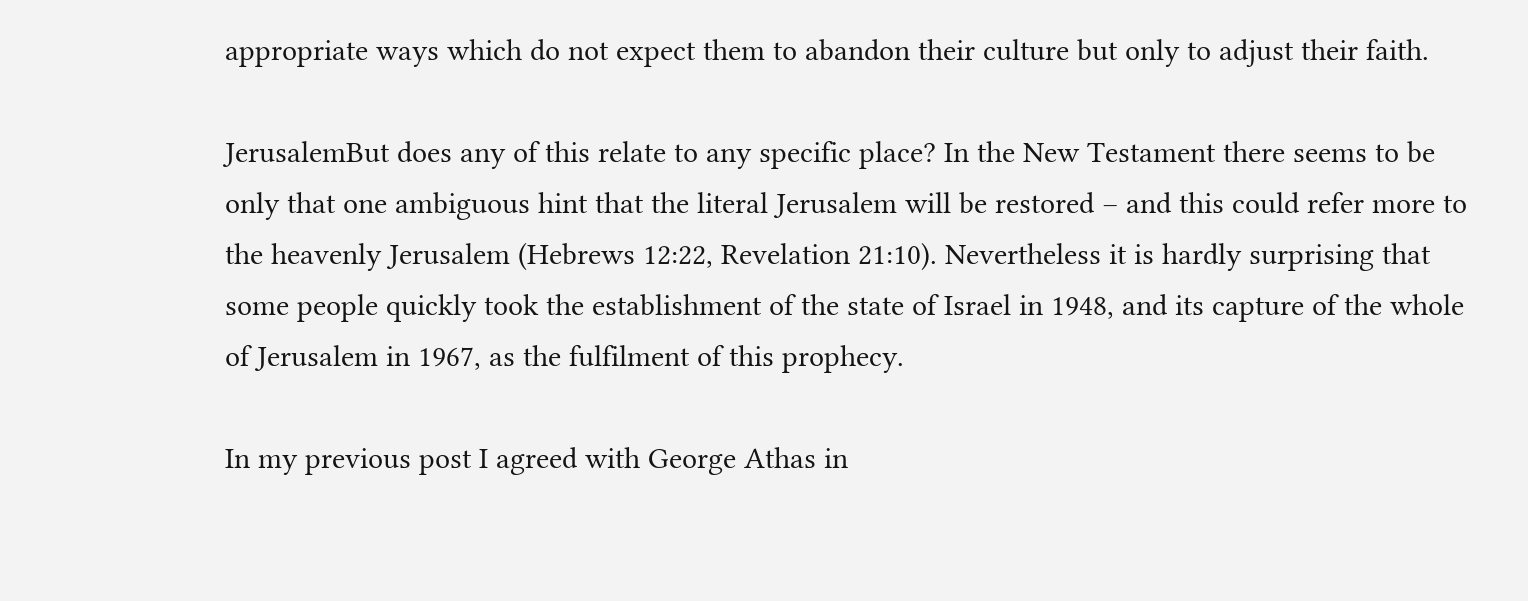appropriate ways which do not expect them to abandon their culture but only to adjust their faith.

JerusalemBut does any of this relate to any specific place? In the New Testament there seems to be only that one ambiguous hint that the literal Jerusalem will be restored – and this could refer more to the heavenly Jerusalem (Hebrews 12:22, Revelation 21:10). Nevertheless it is hardly surprising that some people quickly took the establishment of the state of Israel in 1948, and its capture of the whole of Jerusalem in 1967, as the fulfilment of this prophecy.

In my previous post I agreed with George Athas in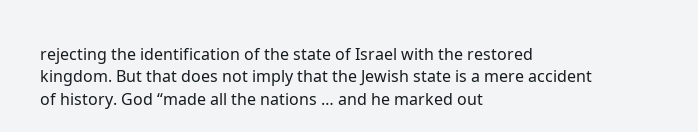rejecting the identification of the state of Israel with the restored kingdom. But that does not imply that the Jewish state is a mere accident of history. God “made all the nations … and he marked out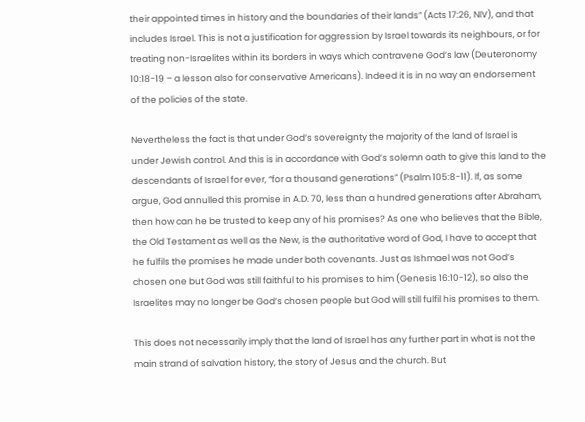their appointed times in history and the boundaries of their lands” (Acts 17:26, NIV), and that includes Israel. This is not a justification for aggression by Israel towards its neighbours, or for treating non-Israelites within its borders in ways which contravene God’s law (Deuteronomy 10:18-19 – a lesson also for conservative Americans). Indeed it is in no way an endorsement of the policies of the state.

Nevertheless the fact is that under God’s sovereignty the majority of the land of Israel is under Jewish control. And this is in accordance with God’s solemn oath to give this land to the descendants of Israel for ever, “for a thousand generations” (Psalm 105:8-11). If, as some argue, God annulled this promise in A.D. 70, less than a hundred generations after Abraham, then how can he be trusted to keep any of his promises? As one who believes that the Bible, the Old Testament as well as the New, is the authoritative word of God, I have to accept that he fulfils the promises he made under both covenants. Just as Ishmael was not God’s chosen one but God was still faithful to his promises to him (Genesis 16:10-12), so also the Israelites may no longer be God’s chosen people but God will still fulfil his promises to them.

This does not necessarily imply that the land of Israel has any further part in what is not the main strand of salvation history, the story of Jesus and the church. But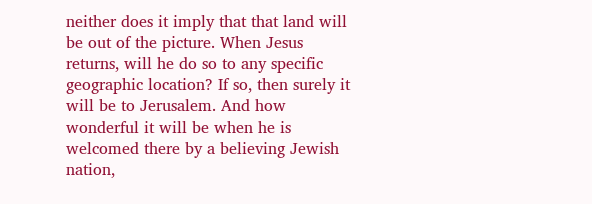neither does it imply that that land will be out of the picture. When Jesus returns, will he do so to any specific geographic location? If so, then surely it will be to Jerusalem. And how wonderful it will be when he is welcomed there by a believing Jewish nation,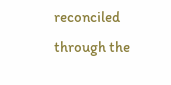reconciled through the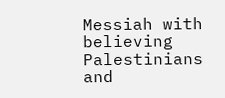Messiah with believing Palestinians and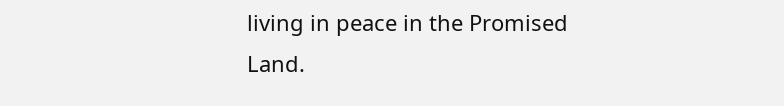living in peace in the Promised Land.